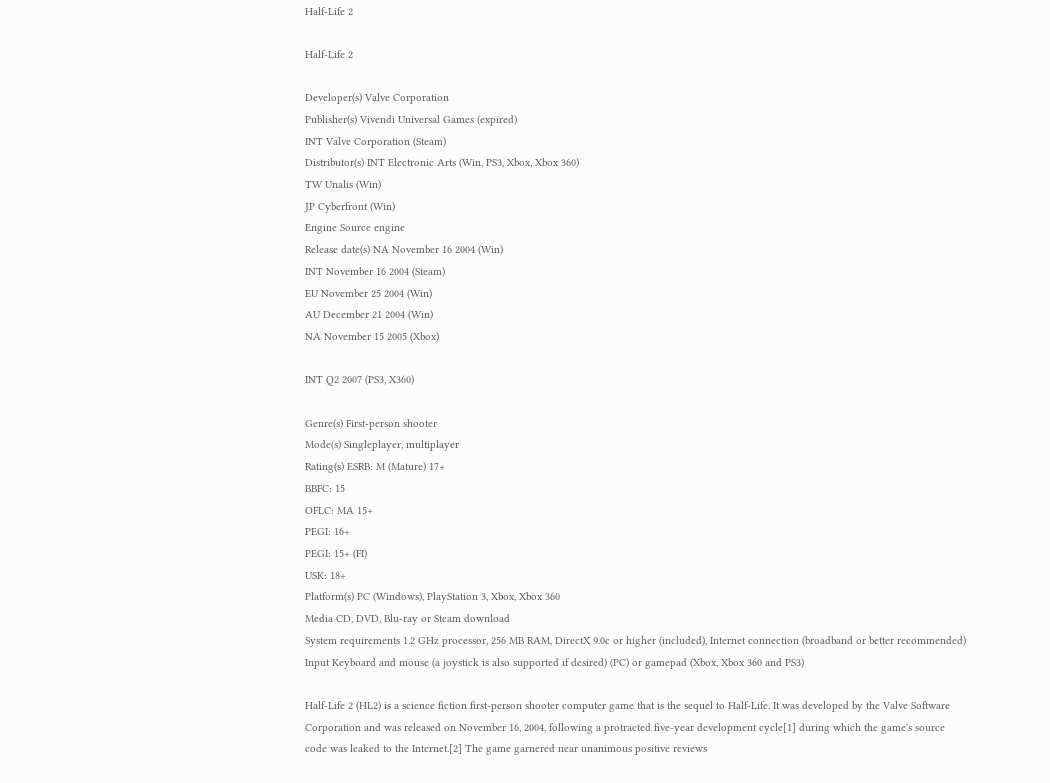Half-Life 2

Half-Life 2

Developer(s) Valve Corporation
Publisher(s) Vivendi Universal Games (expired)
INT Valve Corporation (Steam)
Distributor(s) INT Electronic Arts (Win, PS3, Xbox, Xbox 360)
TW Unalis (Win)
JP Cyberfront (Win)
Engine Source engine
Release date(s) NA November 16 2004 (Win)
INT November 16 2004 (Steam)
EU November 25 2004 (Win)
AU December 21 2004 (Win)
NA November 15 2005 (Xbox)

INT Q2 2007 (PS3, X360)

Genre(s) First-person shooter
Mode(s) Singleplayer, multiplayer
Rating(s) ESRB: M (Mature) 17+
BBFC: 15
OFLC: MA 15+
PEGI: 16+
PEGI: 15+ (FI)
USK: 18+
Platform(s) PC (Windows), PlayStation 3, Xbox, Xbox 360
Media CD, DVD, Blu-ray or Steam download
System requirements 1.2 GHz processor, 256 MB RAM, DirectX 9.0c or higher (included), Internet connection (broadband or better recommended)
Input Keyboard and mouse (a joystick is also supported if desired) (PC) or gamepad (Xbox, Xbox 360 and PS3)

Half-Life 2 (HL2) is a science fiction first-person shooter computer game that is the sequel to Half-Life. It was developed by the Valve Software Corporation and was released on November 16, 2004, following a protracted five-year development cycle[1] during which the game's source code was leaked to the Internet.[2] The game garnered near unanimous positive reviews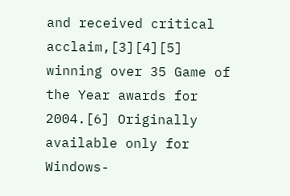and received critical acclaim,[3][4][5] winning over 35 Game of the Year awards for 2004.[6] Originally available only for Windows-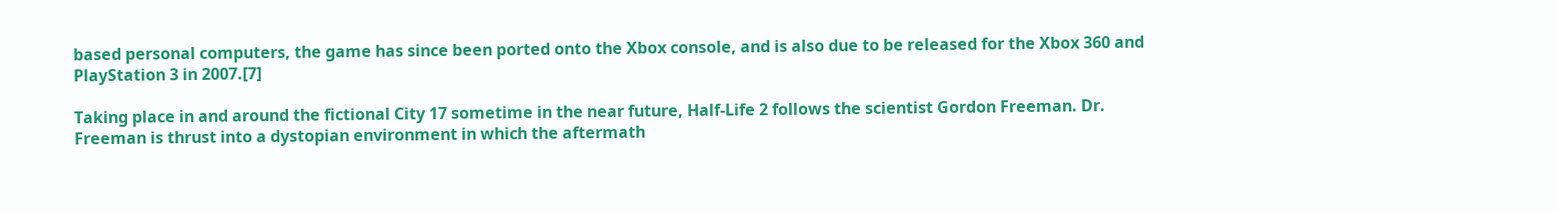based personal computers, the game has since been ported onto the Xbox console, and is also due to be released for the Xbox 360 and PlayStation 3 in 2007.[7]

Taking place in and around the fictional City 17 sometime in the near future, Half-Life 2 follows the scientist Gordon Freeman. Dr. Freeman is thrust into a dystopian environment in which the aftermath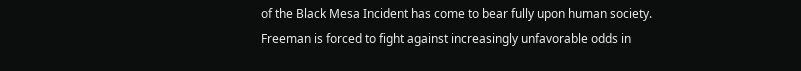of the Black Mesa Incident has come to bear fully upon human society. Freeman is forced to fight against increasingly unfavorable odds in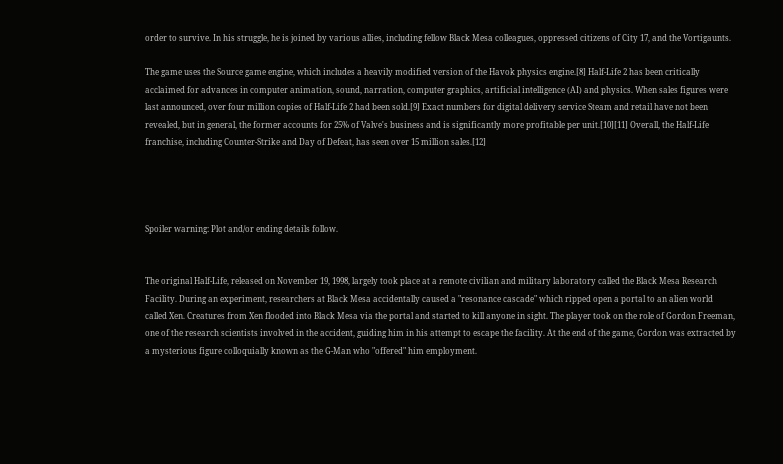order to survive. In his struggle, he is joined by various allies, including fellow Black Mesa colleagues, oppressed citizens of City 17, and the Vortigaunts.

The game uses the Source game engine, which includes a heavily modified version of the Havok physics engine.[8] Half-Life 2 has been critically acclaimed for advances in computer animation, sound, narration, computer graphics, artificial intelligence (AI) and physics. When sales figures were last announced, over four million copies of Half-Life 2 had been sold.[9] Exact numbers for digital delivery service Steam and retail have not been revealed, but in general, the former accounts for 25% of Valve's business and is significantly more profitable per unit.[10][11] Overall, the Half-Life franchise, including Counter-Strike and Day of Defeat, has seen over 15 million sales.[12]




Spoiler warning: Plot and/or ending details follow.


The original Half-Life, released on November 19, 1998, largely took place at a remote civilian and military laboratory called the Black Mesa Research Facility. During an experiment, researchers at Black Mesa accidentally caused a "resonance cascade" which ripped open a portal to an alien world called Xen. Creatures from Xen flooded into Black Mesa via the portal and started to kill anyone in sight. The player took on the role of Gordon Freeman, one of the research scientists involved in the accident, guiding him in his attempt to escape the facility. At the end of the game, Gordon was extracted by a mysterious figure colloquially known as the G-Man who "offered" him employment.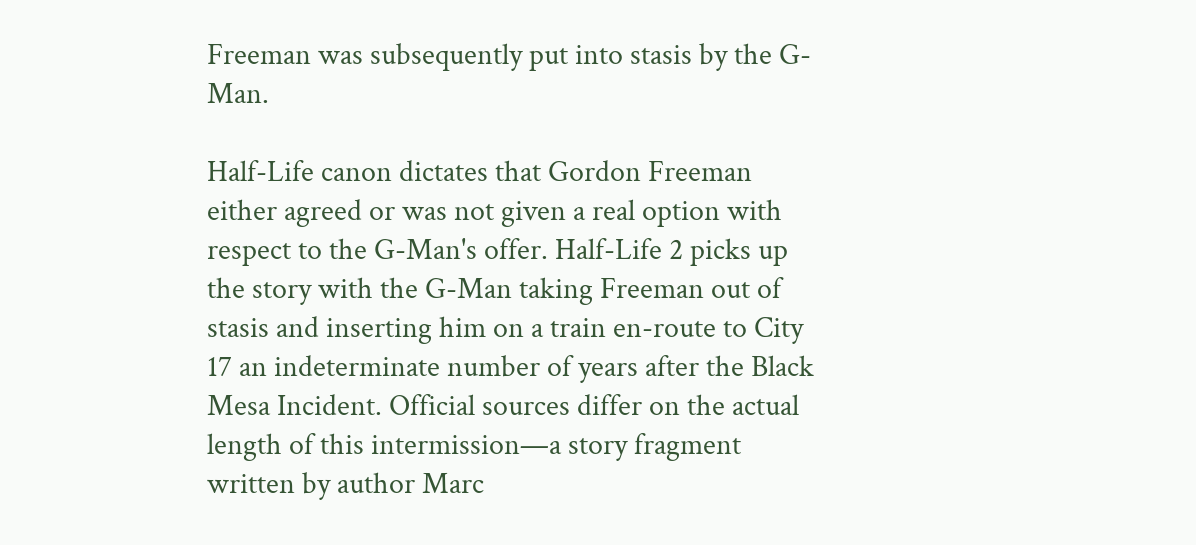Freeman was subsequently put into stasis by the G-Man.

Half-Life canon dictates that Gordon Freeman either agreed or was not given a real option with respect to the G-Man's offer. Half-Life 2 picks up the story with the G-Man taking Freeman out of stasis and inserting him on a train en-route to City 17 an indeterminate number of years after the Black Mesa Incident. Official sources differ on the actual length of this intermission—a story fragment written by author Marc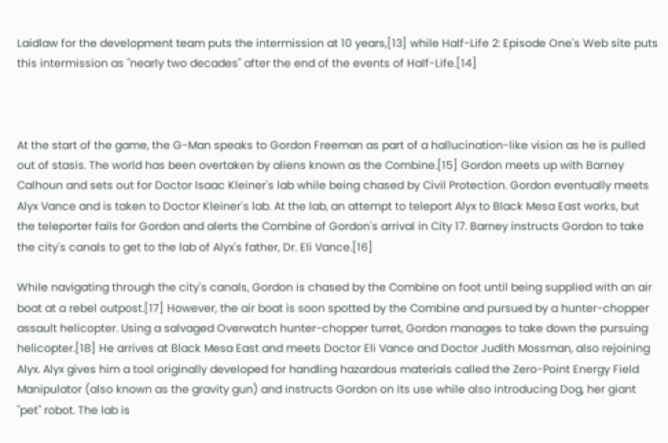Laidlaw for the development team puts the intermission at 10 years,[13] while Half-Life 2: Episode One's Web site puts this intermission as "nearly two decades" after the end of the events of Half-Life.[14]



At the start of the game, the G-Man speaks to Gordon Freeman as part of a hallucination-like vision as he is pulled out of stasis. The world has been overtaken by aliens known as the Combine.[15] Gordon meets up with Barney Calhoun and sets out for Doctor Isaac Kleiner's lab while being chased by Civil Protection. Gordon eventually meets Alyx Vance and is taken to Doctor Kleiner's lab. At the lab, an attempt to teleport Alyx to Black Mesa East works, but the teleporter fails for Gordon and alerts the Combine of Gordon's arrival in City 17. Barney instructs Gordon to take the city's canals to get to the lab of Alyx's father, Dr. Eli Vance.[16]

While navigating through the city's canals, Gordon is chased by the Combine on foot until being supplied with an air boat at a rebel outpost.[17] However, the air boat is soon spotted by the Combine and pursued by a hunter-chopper assault helicopter. Using a salvaged Overwatch hunter-chopper turret, Gordon manages to take down the pursuing helicopter.[18] He arrives at Black Mesa East and meets Doctor Eli Vance and Doctor Judith Mossman, also rejoining Alyx. Alyx gives him a tool originally developed for handling hazardous materials called the Zero-Point Energy Field Manipulator (also known as the gravity gun) and instructs Gordon on its use while also introducing Dog, her giant "pet" robot. The lab is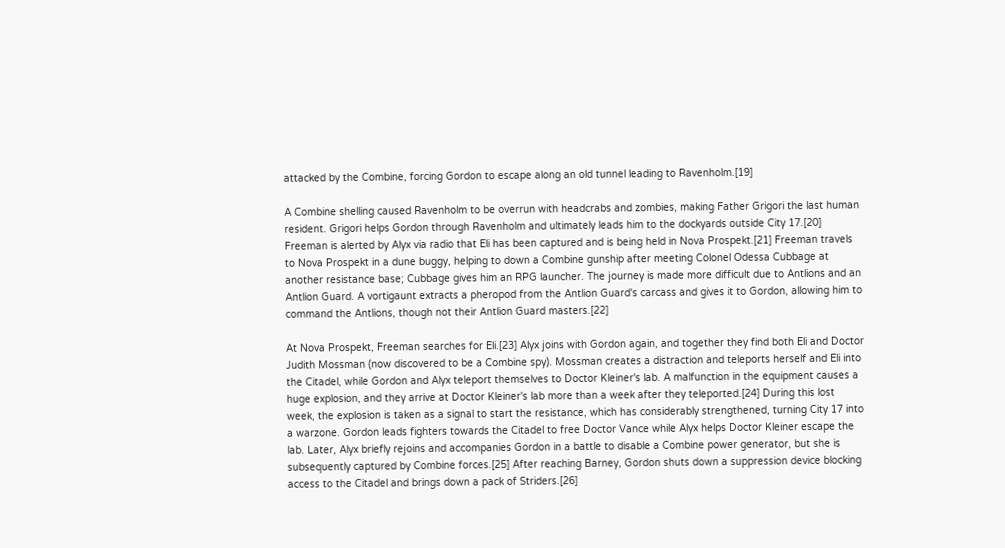attacked by the Combine, forcing Gordon to escape along an old tunnel leading to Ravenholm.[19]

A Combine shelling caused Ravenholm to be overrun with headcrabs and zombies, making Father Grigori the last human resident. Grigori helps Gordon through Ravenholm and ultimately leads him to the dockyards outside City 17.[20] Freeman is alerted by Alyx via radio that Eli has been captured and is being held in Nova Prospekt.[21] Freeman travels to Nova Prospekt in a dune buggy, helping to down a Combine gunship after meeting Colonel Odessa Cubbage at another resistance base; Cubbage gives him an RPG launcher. The journey is made more difficult due to Antlions and an Antlion Guard. A vortigaunt extracts a pheropod from the Antlion Guard's carcass and gives it to Gordon, allowing him to command the Antlions, though not their Antlion Guard masters.[22]

At Nova Prospekt, Freeman searches for Eli.[23] Alyx joins with Gordon again, and together they find both Eli and Doctor Judith Mossman (now discovered to be a Combine spy). Mossman creates a distraction and teleports herself and Eli into the Citadel, while Gordon and Alyx teleport themselves to Doctor Kleiner's lab. A malfunction in the equipment causes a huge explosion, and they arrive at Doctor Kleiner's lab more than a week after they teleported.[24] During this lost week, the explosion is taken as a signal to start the resistance, which has considerably strengthened, turning City 17 into a warzone. Gordon leads fighters towards the Citadel to free Doctor Vance while Alyx helps Doctor Kleiner escape the lab. Later, Alyx briefly rejoins and accompanies Gordon in a battle to disable a Combine power generator, but she is subsequently captured by Combine forces.[25] After reaching Barney, Gordon shuts down a suppression device blocking access to the Citadel and brings down a pack of Striders.[26]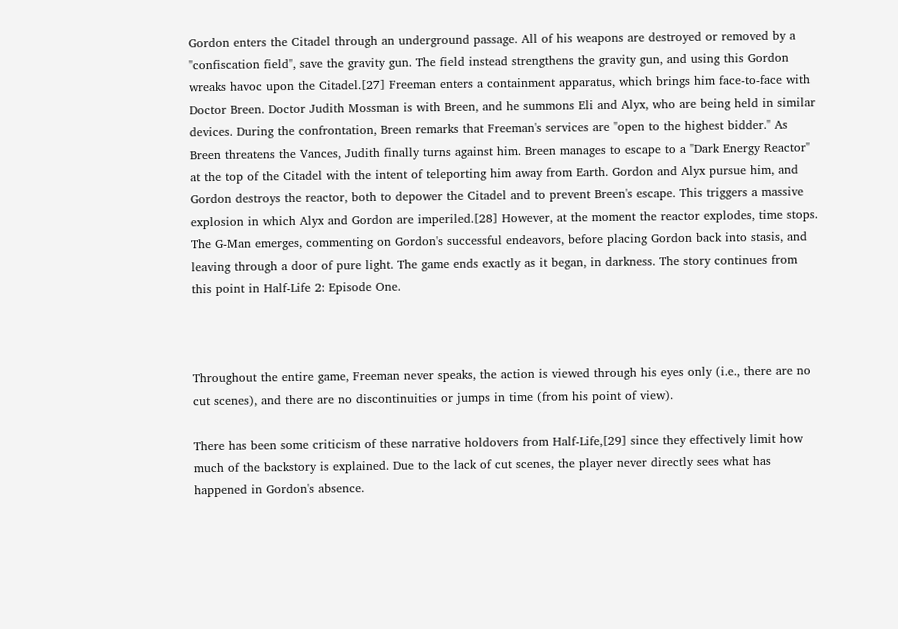Gordon enters the Citadel through an underground passage. All of his weapons are destroyed or removed by a "confiscation field", save the gravity gun. The field instead strengthens the gravity gun, and using this Gordon wreaks havoc upon the Citadel.[27] Freeman enters a containment apparatus, which brings him face-to-face with Doctor Breen. Doctor Judith Mossman is with Breen, and he summons Eli and Alyx, who are being held in similar devices. During the confrontation, Breen remarks that Freeman's services are "open to the highest bidder." As Breen threatens the Vances, Judith finally turns against him. Breen manages to escape to a "Dark Energy Reactor" at the top of the Citadel with the intent of teleporting him away from Earth. Gordon and Alyx pursue him, and Gordon destroys the reactor, both to depower the Citadel and to prevent Breen's escape. This triggers a massive explosion in which Alyx and Gordon are imperiled.[28] However, at the moment the reactor explodes, time stops. The G-Man emerges, commenting on Gordon's successful endeavors, before placing Gordon back into stasis, and leaving through a door of pure light. The game ends exactly as it began, in darkness. The story continues from this point in Half-Life 2: Episode One.



Throughout the entire game, Freeman never speaks, the action is viewed through his eyes only (i.e., there are no cut scenes), and there are no discontinuities or jumps in time (from his point of view).

There has been some criticism of these narrative holdovers from Half-Life,[29] since they effectively limit how much of the backstory is explained. Due to the lack of cut scenes, the player never directly sees what has happened in Gordon's absence.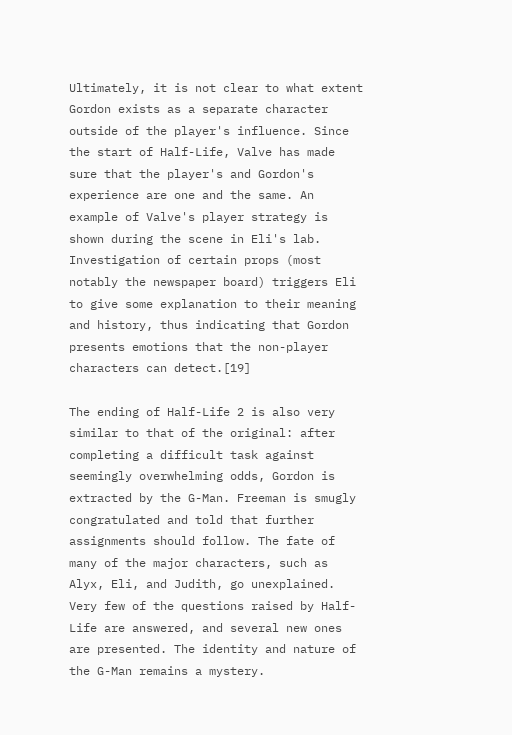Ultimately, it is not clear to what extent Gordon exists as a separate character outside of the player's influence. Since the start of Half-Life, Valve has made sure that the player's and Gordon's experience are one and the same. An example of Valve's player strategy is shown during the scene in Eli's lab. Investigation of certain props (most notably the newspaper board) triggers Eli to give some explanation to their meaning and history, thus indicating that Gordon presents emotions that the non-player characters can detect.[19]

The ending of Half-Life 2 is also very similar to that of the original: after completing a difficult task against seemingly overwhelming odds, Gordon is extracted by the G-Man. Freeman is smugly congratulated and told that further assignments should follow. The fate of many of the major characters, such as Alyx, Eli, and Judith, go unexplained. Very few of the questions raised by Half-Life are answered, and several new ones are presented. The identity and nature of the G-Man remains a mystery.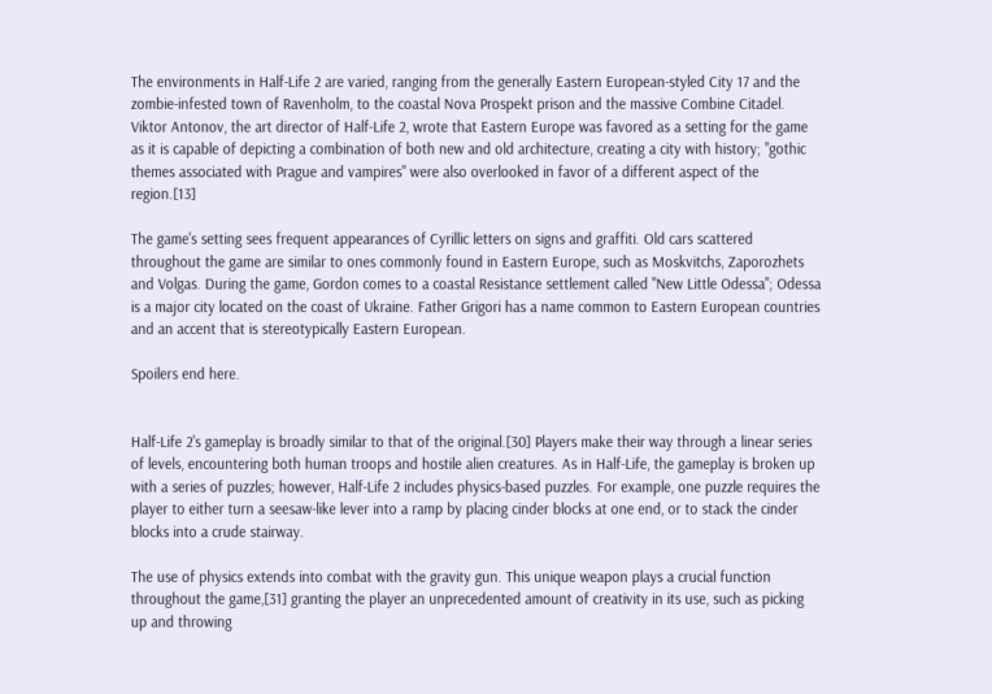The environments in Half-Life 2 are varied, ranging from the generally Eastern European-styled City 17 and the zombie-infested town of Ravenholm, to the coastal Nova Prospekt prison and the massive Combine Citadel. Viktor Antonov, the art director of Half-Life 2, wrote that Eastern Europe was favored as a setting for the game as it is capable of depicting a combination of both new and old architecture, creating a city with history; "gothic themes associated with Prague and vampires" were also overlooked in favor of a different aspect of the region.[13]

The game's setting sees frequent appearances of Cyrillic letters on signs and graffiti. Old cars scattered throughout the game are similar to ones commonly found in Eastern Europe, such as Moskvitchs, Zaporozhets and Volgas. During the game, Gordon comes to a coastal Resistance settlement called "New Little Odessa"; Odessa is a major city located on the coast of Ukraine. Father Grigori has a name common to Eastern European countries and an accent that is stereotypically Eastern European.

Spoilers end here.


Half-Life 2's gameplay is broadly similar to that of the original.[30] Players make their way through a linear series of levels, encountering both human troops and hostile alien creatures. As in Half-Life, the gameplay is broken up with a series of puzzles; however, Half-Life 2 includes physics-based puzzles. For example, one puzzle requires the player to either turn a seesaw-like lever into a ramp by placing cinder blocks at one end, or to stack the cinder blocks into a crude stairway.

The use of physics extends into combat with the gravity gun. This unique weapon plays a crucial function throughout the game,[31] granting the player an unprecedented amount of creativity in its use, such as picking up and throwing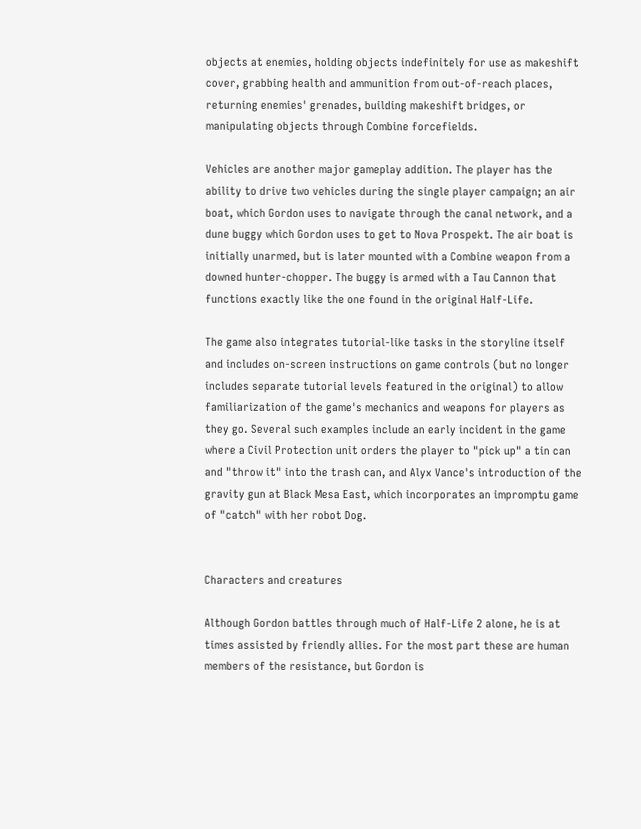objects at enemies, holding objects indefinitely for use as makeshift cover, grabbing health and ammunition from out-of-reach places, returning enemies' grenades, building makeshift bridges, or manipulating objects through Combine forcefields.

Vehicles are another major gameplay addition. The player has the ability to drive two vehicles during the single player campaign; an air boat, which Gordon uses to navigate through the canal network, and a dune buggy which Gordon uses to get to Nova Prospekt. The air boat is initially unarmed, but is later mounted with a Combine weapon from a downed hunter-chopper. The buggy is armed with a Tau Cannon that functions exactly like the one found in the original Half-Life.

The game also integrates tutorial-like tasks in the storyline itself and includes on-screen instructions on game controls (but no longer includes separate tutorial levels featured in the original) to allow familiarization of the game's mechanics and weapons for players as they go. Several such examples include an early incident in the game where a Civil Protection unit orders the player to "pick up" a tin can and "throw it" into the trash can, and Alyx Vance's introduction of the gravity gun at Black Mesa East, which incorporates an impromptu game of "catch" with her robot Dog.


Characters and creatures

Although Gordon battles through much of Half-Life 2 alone, he is at times assisted by friendly allies. For the most part these are human members of the resistance, but Gordon is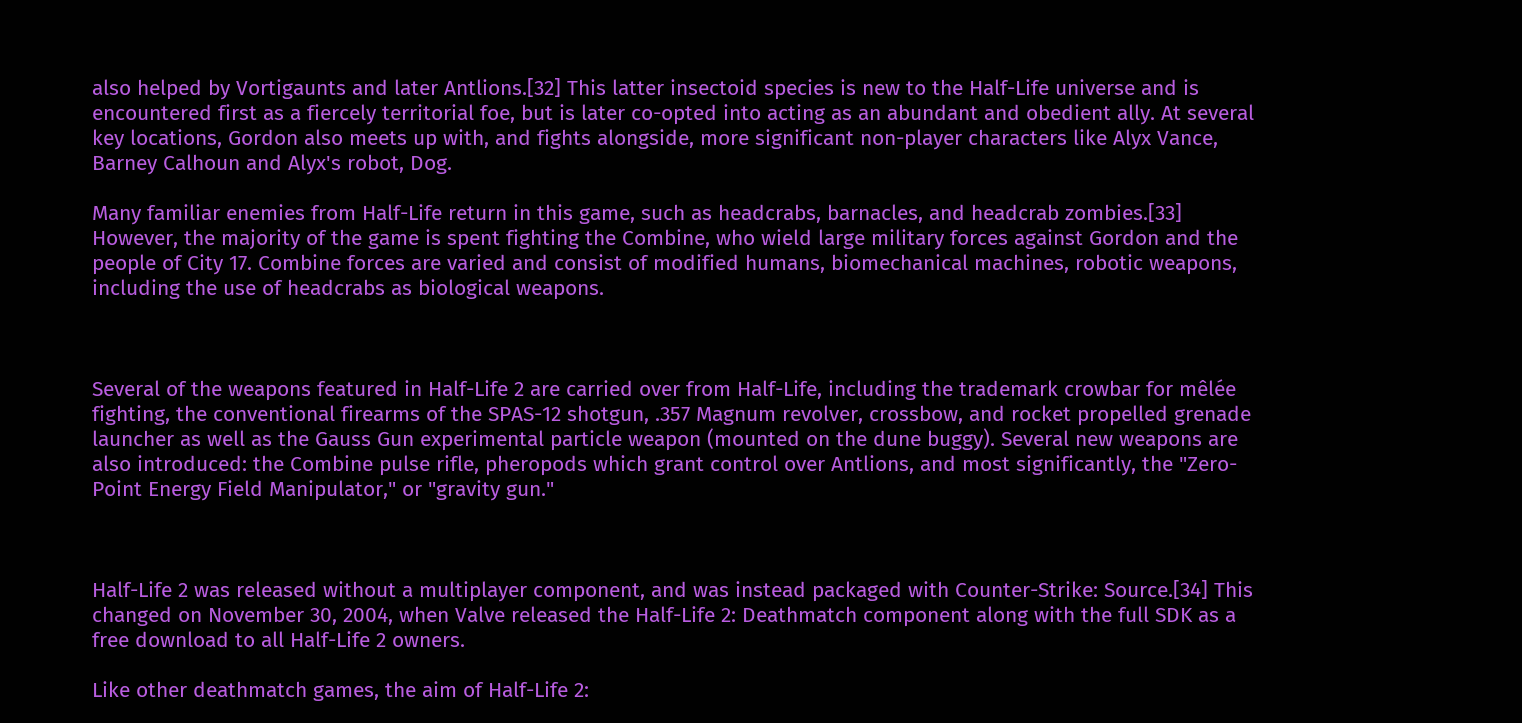also helped by Vortigaunts and later Antlions.[32] This latter insectoid species is new to the Half-Life universe and is encountered first as a fiercely territorial foe, but is later co-opted into acting as an abundant and obedient ally. At several key locations, Gordon also meets up with, and fights alongside, more significant non-player characters like Alyx Vance, Barney Calhoun and Alyx's robot, Dog.

Many familiar enemies from Half-Life return in this game, such as headcrabs, barnacles, and headcrab zombies.[33] However, the majority of the game is spent fighting the Combine, who wield large military forces against Gordon and the people of City 17. Combine forces are varied and consist of modified humans, biomechanical machines, robotic weapons, including the use of headcrabs as biological weapons.



Several of the weapons featured in Half-Life 2 are carried over from Half-Life, including the trademark crowbar for mêlée fighting, the conventional firearms of the SPAS-12 shotgun, .357 Magnum revolver, crossbow, and rocket propelled grenade launcher as well as the Gauss Gun experimental particle weapon (mounted on the dune buggy). Several new weapons are also introduced: the Combine pulse rifle, pheropods which grant control over Antlions, and most significantly, the "Zero-Point Energy Field Manipulator," or "gravity gun."



Half-Life 2 was released without a multiplayer component, and was instead packaged with Counter-Strike: Source.[34] This changed on November 30, 2004, when Valve released the Half-Life 2: Deathmatch component along with the full SDK as a free download to all Half-Life 2 owners.

Like other deathmatch games, the aim of Half-Life 2: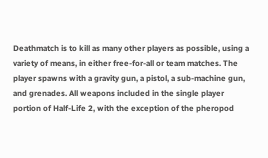Deathmatch is to kill as many other players as possible, using a variety of means, in either free-for-all or team matches. The player spawns with a gravity gun, a pistol, a sub-machine gun, and grenades. All weapons included in the single player portion of Half-Life 2, with the exception of the pheropod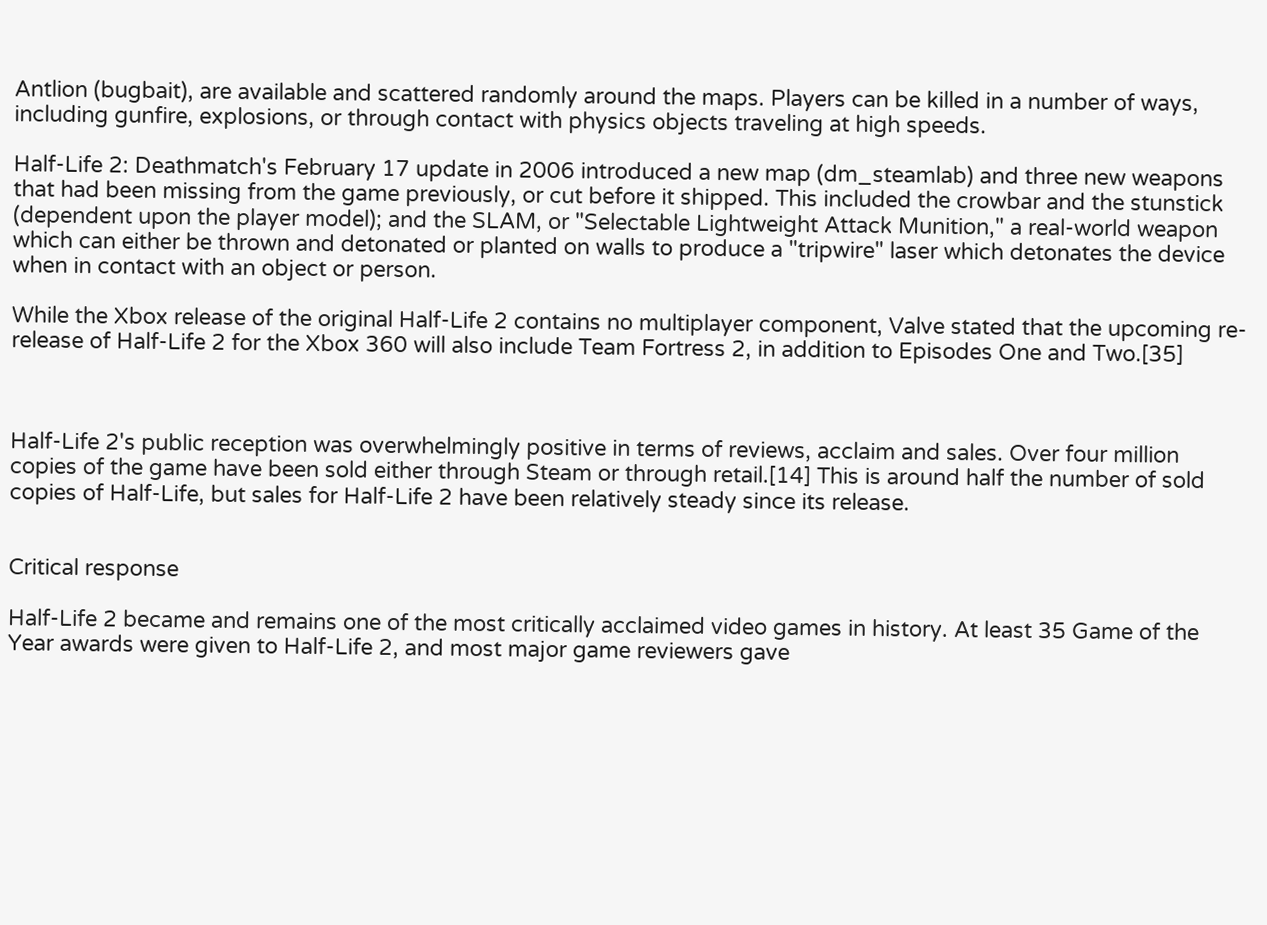Antlion (bugbait), are available and scattered randomly around the maps. Players can be killed in a number of ways, including gunfire, explosions, or through contact with physics objects traveling at high speeds.

Half-Life 2: Deathmatch's February 17 update in 2006 introduced a new map (dm_steamlab) and three new weapons that had been missing from the game previously, or cut before it shipped. This included the crowbar and the stunstick (dependent upon the player model); and the SLAM, or "Selectable Lightweight Attack Munition," a real-world weapon which can either be thrown and detonated or planted on walls to produce a "tripwire" laser which detonates the device when in contact with an object or person.

While the Xbox release of the original Half-Life 2 contains no multiplayer component, Valve stated that the upcoming re-release of Half-Life 2 for the Xbox 360 will also include Team Fortress 2, in addition to Episodes One and Two.[35]



Half-Life 2's public reception was overwhelmingly positive in terms of reviews, acclaim and sales. Over four million copies of the game have been sold either through Steam or through retail.[14] This is around half the number of sold copies of Half-Life, but sales for Half-Life 2 have been relatively steady since its release.


Critical response

Half-Life 2 became and remains one of the most critically acclaimed video games in history. At least 35 Game of the Year awards were given to Half-Life 2, and most major game reviewers gave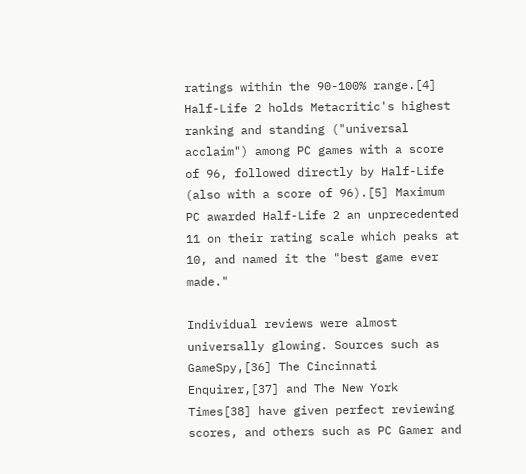ratings within the 90-100% range.[4] Half-Life 2 holds Metacritic's highest ranking and standing ("universal acclaim") among PC games with a score of 96, followed directly by Half-Life (also with a score of 96).[5] Maximum PC awarded Half-Life 2 an unprecedented 11 on their rating scale which peaks at 10, and named it the "best game ever made."

Individual reviews were almost universally glowing. Sources such as GameSpy,[36] The Cincinnati Enquirer,[37] and The New York Times[38] have given perfect reviewing scores, and others such as PC Gamer and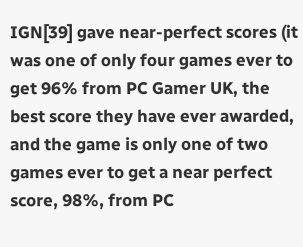IGN[39] gave near-perfect scores (it was one of only four games ever to get 96% from PC Gamer UK, the best score they have ever awarded, and the game is only one of two games ever to get a near perfect score, 98%, from PC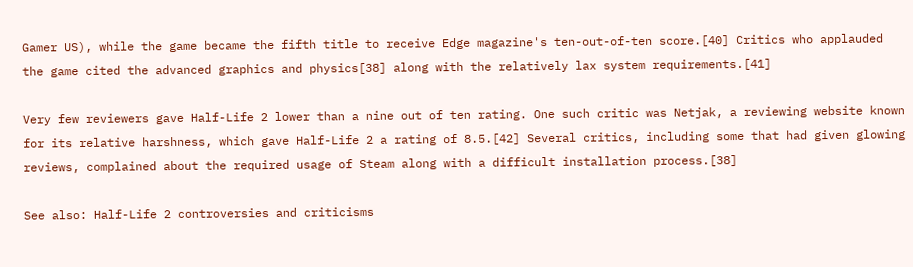Gamer US), while the game became the fifth title to receive Edge magazine's ten-out-of-ten score.[40] Critics who applauded the game cited the advanced graphics and physics[38] along with the relatively lax system requirements.[41]

Very few reviewers gave Half-Life 2 lower than a nine out of ten rating. One such critic was Netjak, a reviewing website known for its relative harshness, which gave Half-Life 2 a rating of 8.5.[42] Several critics, including some that had given glowing reviews, complained about the required usage of Steam along with a difficult installation process.[38]

See also: Half-Life 2 controversies and criticisms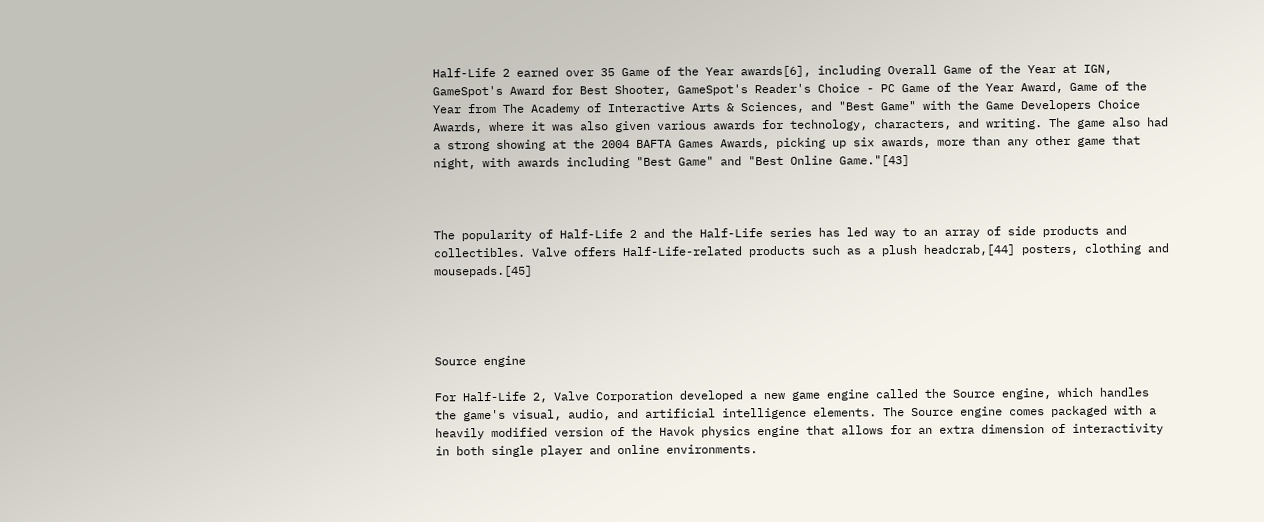Half-Life 2 earned over 35 Game of the Year awards[6], including Overall Game of the Year at IGN, GameSpot's Award for Best Shooter, GameSpot's Reader's Choice - PC Game of the Year Award, Game of the Year from The Academy of Interactive Arts & Sciences, and "Best Game" with the Game Developers Choice Awards, where it was also given various awards for technology, characters, and writing. The game also had a strong showing at the 2004 BAFTA Games Awards, picking up six awards, more than any other game that night, with awards including "Best Game" and "Best Online Game."[43]



The popularity of Half-Life 2 and the Half-Life series has led way to an array of side products and collectibles. Valve offers Half-Life-related products such as a plush headcrab,[44] posters, clothing and mousepads.[45]




Source engine

For Half-Life 2, Valve Corporation developed a new game engine called the Source engine, which handles the game's visual, audio, and artificial intelligence elements. The Source engine comes packaged with a heavily modified version of the Havok physics engine that allows for an extra dimension of interactivity in both single player and online environments.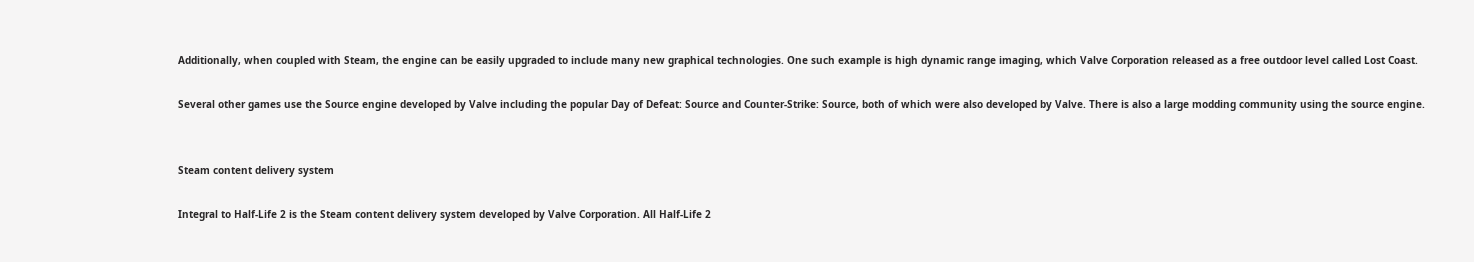Additionally, when coupled with Steam, the engine can be easily upgraded to include many new graphical technologies. One such example is high dynamic range imaging, which Valve Corporation released as a free outdoor level called Lost Coast.

Several other games use the Source engine developed by Valve including the popular Day of Defeat: Source and Counter-Strike: Source, both of which were also developed by Valve. There is also a large modding community using the source engine.


Steam content delivery system

Integral to Half-Life 2 is the Steam content delivery system developed by Valve Corporation. All Half-Life 2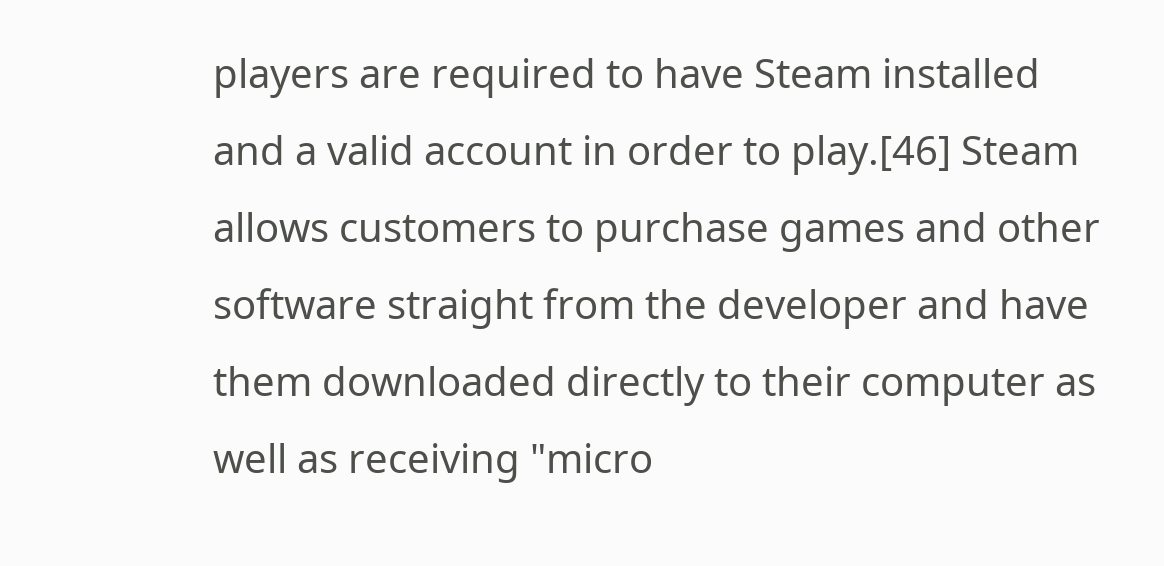players are required to have Steam installed and a valid account in order to play.[46] Steam allows customers to purchase games and other software straight from the developer and have them downloaded directly to their computer as well as receiving "micro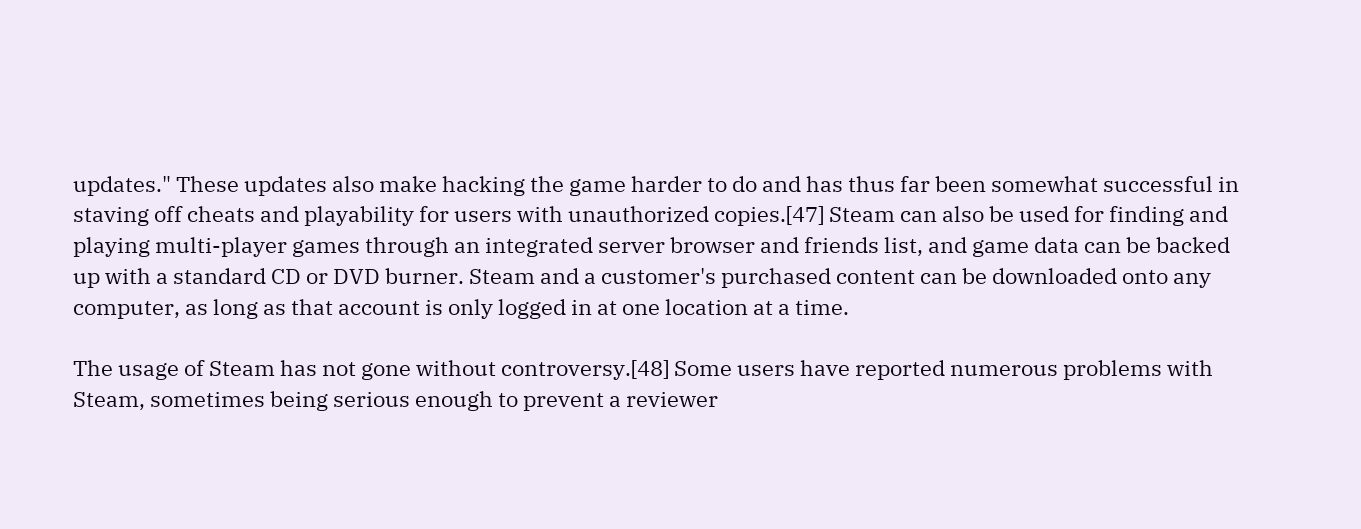updates." These updates also make hacking the game harder to do and has thus far been somewhat successful in staving off cheats and playability for users with unauthorized copies.[47] Steam can also be used for finding and playing multi-player games through an integrated server browser and friends list, and game data can be backed up with a standard CD or DVD burner. Steam and a customer's purchased content can be downloaded onto any computer, as long as that account is only logged in at one location at a time.

The usage of Steam has not gone without controversy.[48] Some users have reported numerous problems with Steam, sometimes being serious enough to prevent a reviewer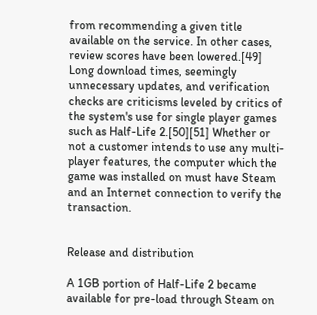from recommending a given title available on the service. In other cases, review scores have been lowered.[49] Long download times, seemingly unnecessary updates, and verification checks are criticisms leveled by critics of the system's use for single player games such as Half-Life 2.[50][51] Whether or not a customer intends to use any multi-player features, the computer which the game was installed on must have Steam and an Internet connection to verify the transaction.


Release and distribution

A 1GB portion of Half-Life 2 became available for pre-load through Steam on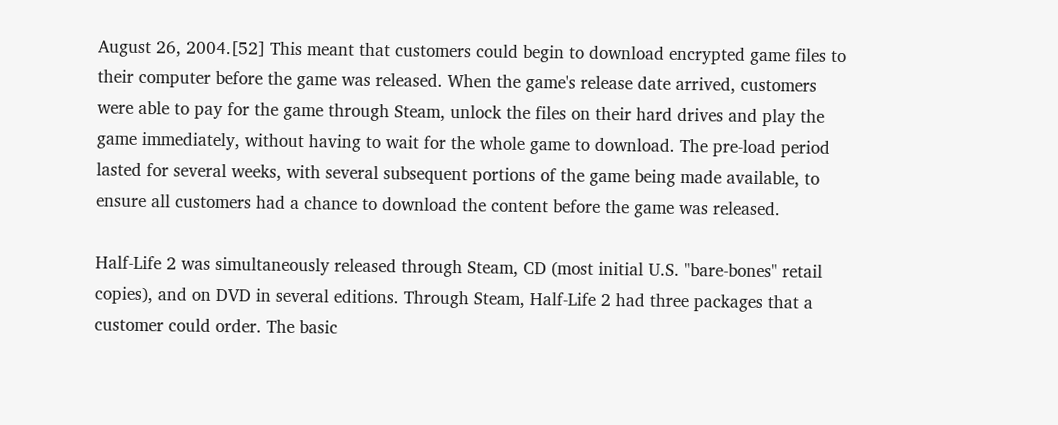August 26, 2004.[52] This meant that customers could begin to download encrypted game files to their computer before the game was released. When the game's release date arrived, customers were able to pay for the game through Steam, unlock the files on their hard drives and play the game immediately, without having to wait for the whole game to download. The pre-load period lasted for several weeks, with several subsequent portions of the game being made available, to ensure all customers had a chance to download the content before the game was released.

Half-Life 2 was simultaneously released through Steam, CD (most initial U.S. "bare-bones" retail copies), and on DVD in several editions. Through Steam, Half-Life 2 had three packages that a customer could order. The basic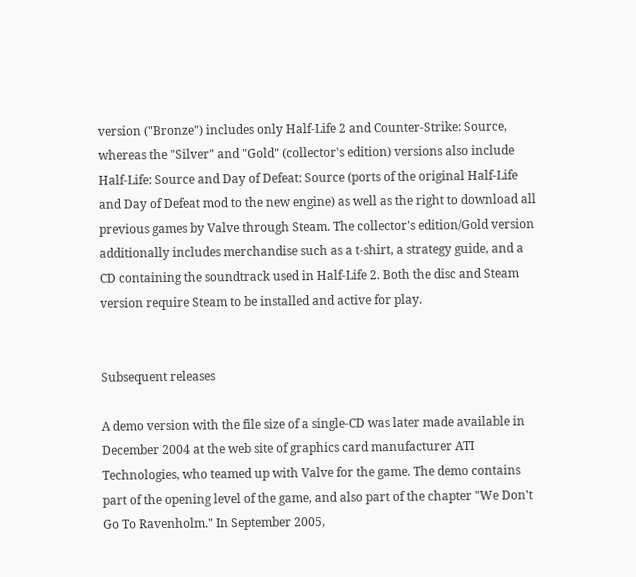version ("Bronze") includes only Half-Life 2 and Counter-Strike: Source, whereas the "Silver" and "Gold" (collector's edition) versions also include Half-Life: Source and Day of Defeat: Source (ports of the original Half-Life and Day of Defeat mod to the new engine) as well as the right to download all previous games by Valve through Steam. The collector's edition/Gold version additionally includes merchandise such as a t-shirt, a strategy guide, and a CD containing the soundtrack used in Half-Life 2. Both the disc and Steam version require Steam to be installed and active for play.


Subsequent releases

A demo version with the file size of a single-CD was later made available in December 2004 at the web site of graphics card manufacturer ATI Technologies, who teamed up with Valve for the game. The demo contains part of the opening level of the game, and also part of the chapter "We Don't Go To Ravenholm." In September 2005,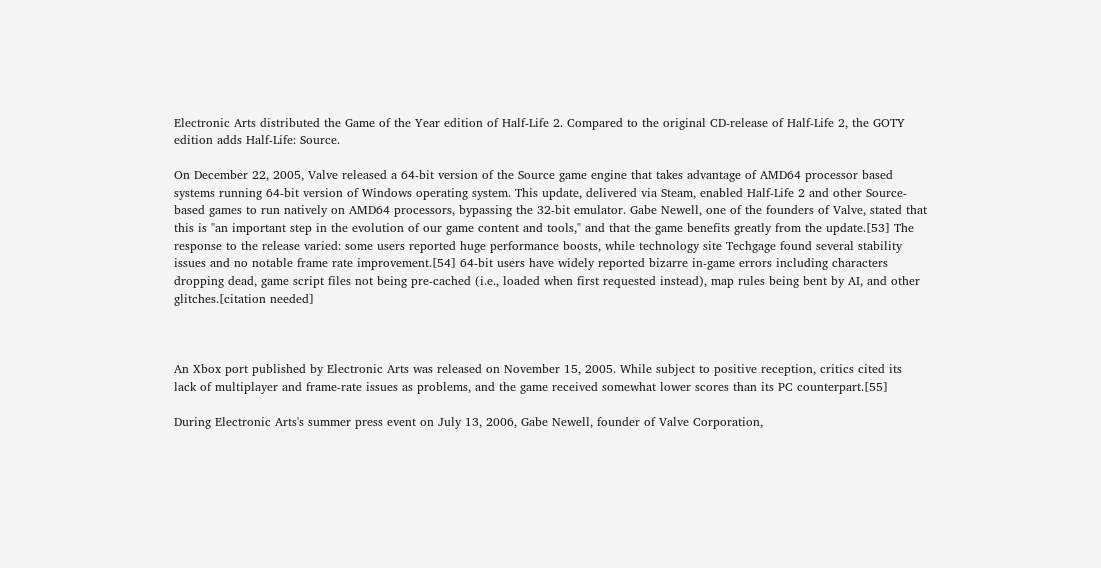Electronic Arts distributed the Game of the Year edition of Half-Life 2. Compared to the original CD-release of Half-Life 2, the GOTY edition adds Half-Life: Source.

On December 22, 2005, Valve released a 64-bit version of the Source game engine that takes advantage of AMD64 processor based systems running 64-bit version of Windows operating system. This update, delivered via Steam, enabled Half-Life 2 and other Source-based games to run natively on AMD64 processors, bypassing the 32-bit emulator. Gabe Newell, one of the founders of Valve, stated that this is "an important step in the evolution of our game content and tools," and that the game benefits greatly from the update.[53] The response to the release varied: some users reported huge performance boosts, while technology site Techgage found several stability issues and no notable frame rate improvement.[54] 64-bit users have widely reported bizarre in-game errors including characters dropping dead, game script files not being pre-cached (i.e., loaded when first requested instead), map rules being bent by AI, and other glitches.[citation needed]



An Xbox port published by Electronic Arts was released on November 15, 2005. While subject to positive reception, critics cited its lack of multiplayer and frame-rate issues as problems, and the game received somewhat lower scores than its PC counterpart.[55]

During Electronic Arts's summer press event on July 13, 2006, Gabe Newell, founder of Valve Corporation,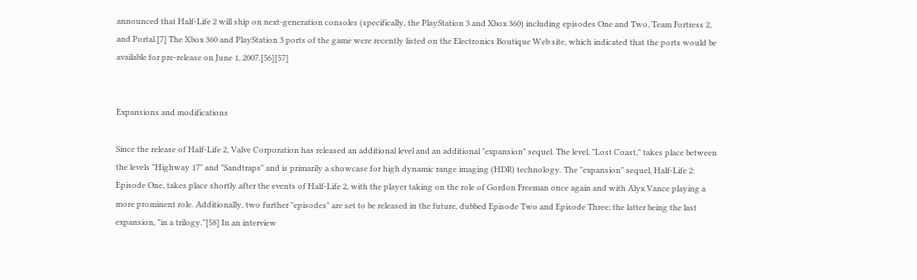announced that Half-Life 2 will ship on next-generation consoles (specifically, the PlayStation 3 and Xbox 360) including episodes One and Two, Team Fortress 2, and Portal.[7] The Xbox 360 and PlayStation 3 ports of the game were recently listed on the Electronics Boutique Web site, which indicated that the ports would be available for pre-release on June 1, 2007.[56][57]


Expansions and modifications

Since the release of Half-Life 2, Valve Corporation has released an additional level and an additional "expansion" sequel. The level, "Lost Coast," takes place between the levels "Highway 17" and "Sandtraps" and is primarily a showcase for high dynamic range imaging (HDR) technology. The "expansion" sequel, Half-Life 2: Episode One, takes place shortly after the events of Half-Life 2, with the player taking on the role of Gordon Freeman once again and with Alyx Vance playing a more prominent role. Additionally, two further "episodes" are set to be released in the future, dubbed Episode Two and Episode Three; the latter being the last expansion, "in a trilogy."[58] In an interview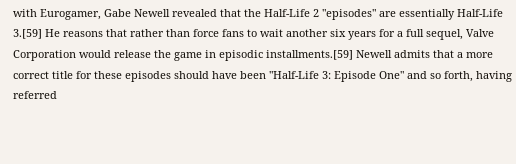with Eurogamer, Gabe Newell revealed that the Half-Life 2 "episodes" are essentially Half-Life 3.[59] He reasons that rather than force fans to wait another six years for a full sequel, Valve Corporation would release the game in episodic installments.[59] Newell admits that a more correct title for these episodes should have been "Half-Life 3: Episode One" and so forth, having referred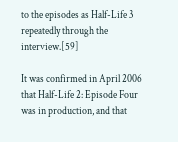to the episodes as Half-Life 3 repeatedly through the interview.[59]

It was confirmed in April 2006 that Half-Life 2: Episode Four was in production, and that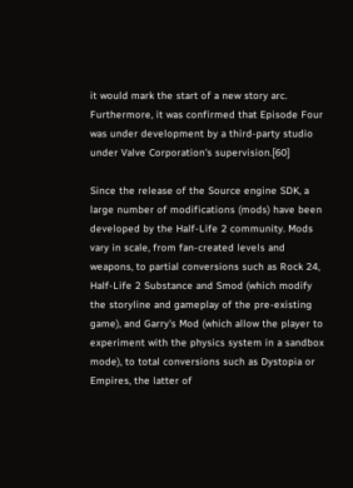it would mark the start of a new story arc. Furthermore, it was confirmed that Episode Four was under development by a third-party studio under Valve Corporation's supervision.[60]

Since the release of the Source engine SDK, a large number of modifications (mods) have been developed by the Half-Life 2 community. Mods vary in scale, from fan-created levels and weapons, to partial conversions such as Rock 24, Half-Life 2 Substance and Smod (which modify the storyline and gameplay of the pre-existing game), and Garry's Mod (which allow the player to experiment with the physics system in a sandbox mode), to total conversions such as Dystopia or Empires, the latter of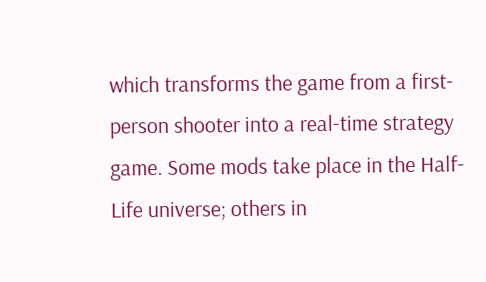which transforms the game from a first-person shooter into a real-time strategy game. Some mods take place in the Half-Life universe; others in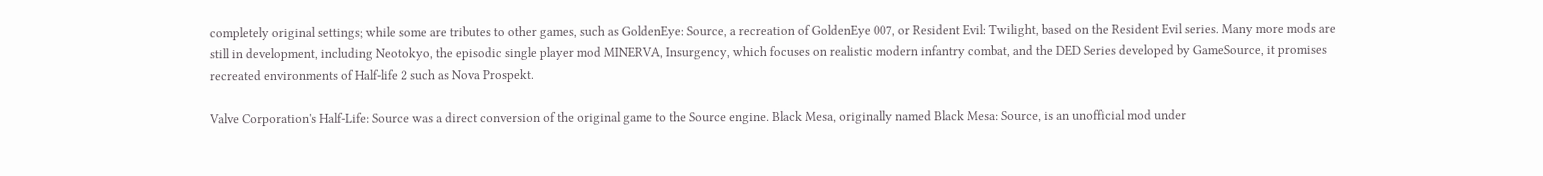completely original settings; while some are tributes to other games, such as GoldenEye: Source, a recreation of GoldenEye 007, or Resident Evil: Twilight, based on the Resident Evil series. Many more mods are still in development, including Neotokyo, the episodic single player mod MINERVA, Insurgency, which focuses on realistic modern infantry combat, and the DED Series developed by GameSource, it promises recreated environments of Half-life 2 such as Nova Prospekt.

Valve Corporation's Half-Life: Source was a direct conversion of the original game to the Source engine. Black Mesa, originally named Black Mesa: Source, is an unofficial mod under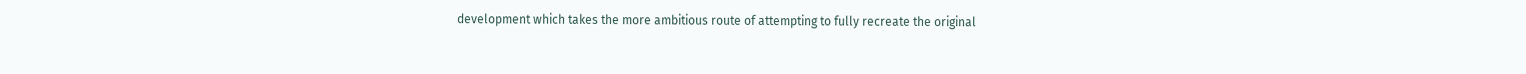development which takes the more ambitious route of attempting to fully recreate the original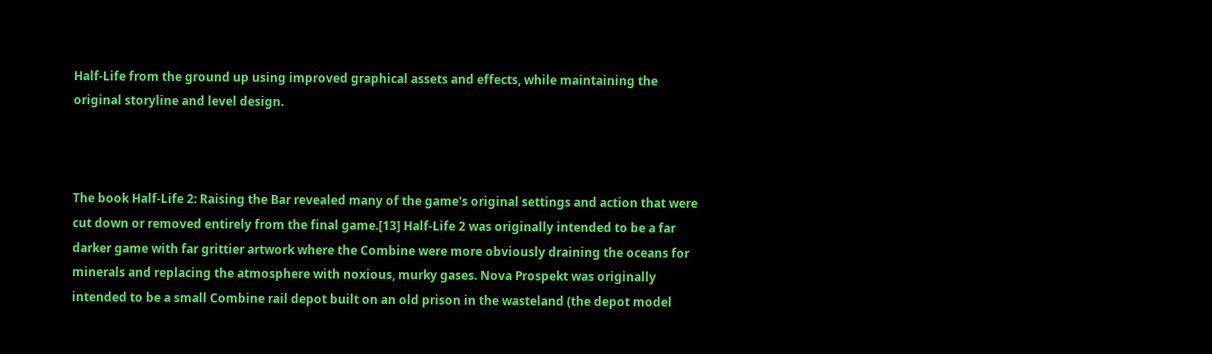Half-Life from the ground up using improved graphical assets and effects, while maintaining the original storyline and level design.



The book Half-Life 2: Raising the Bar revealed many of the game's original settings and action that were cut down or removed entirely from the final game.[13] Half-Life 2 was originally intended to be a far darker game with far grittier artwork where the Combine were more obviously draining the oceans for minerals and replacing the atmosphere with noxious, murky gases. Nova Prospekt was originally intended to be a small Combine rail depot built on an old prison in the wasteland (the depot model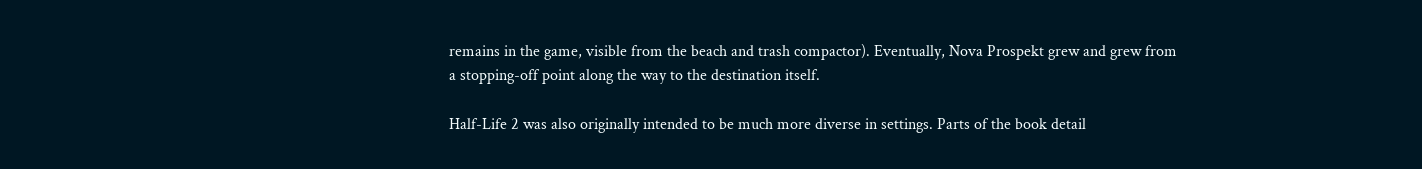remains in the game, visible from the beach and trash compactor). Eventually, Nova Prospekt grew and grew from a stopping-off point along the way to the destination itself.

Half-Life 2 was also originally intended to be much more diverse in settings. Parts of the book detail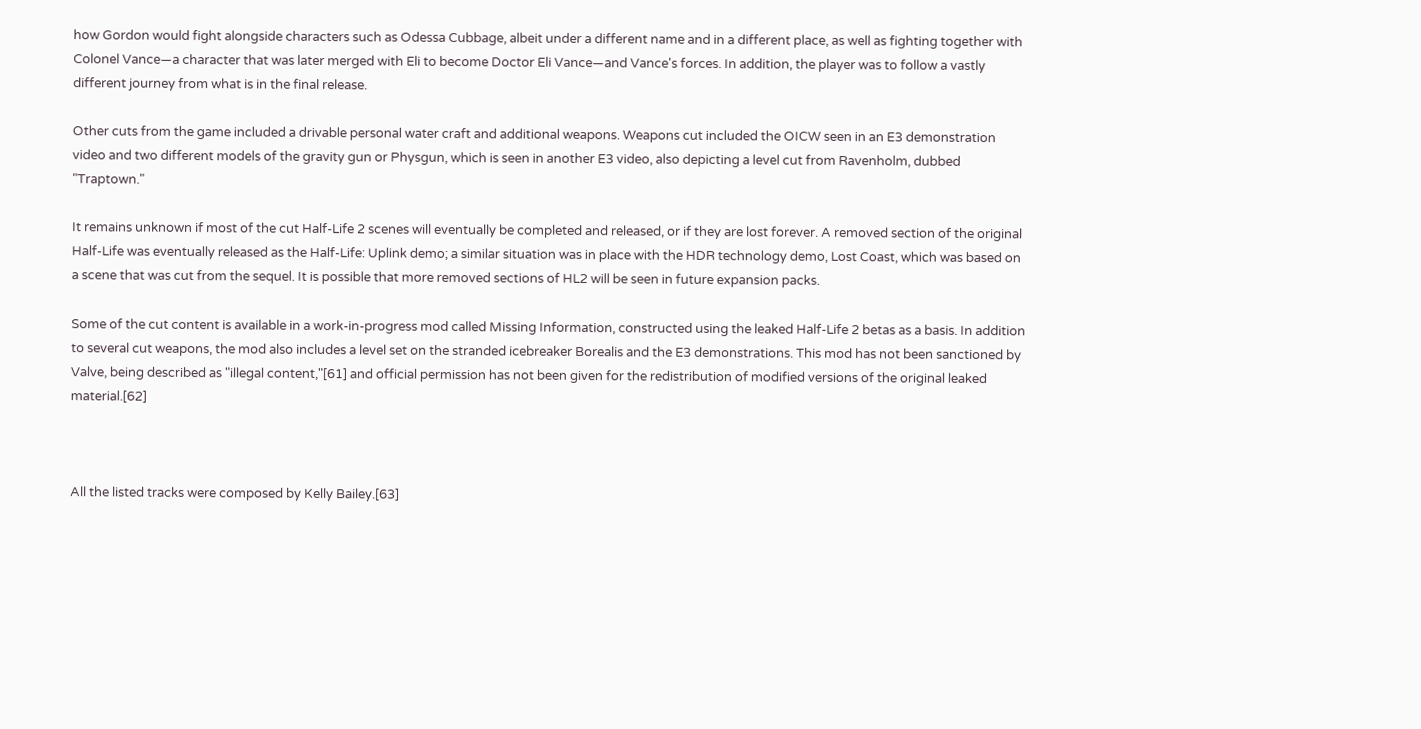how Gordon would fight alongside characters such as Odessa Cubbage, albeit under a different name and in a different place, as well as fighting together with Colonel Vance—a character that was later merged with Eli to become Doctor Eli Vance—and Vance's forces. In addition, the player was to follow a vastly different journey from what is in the final release.

Other cuts from the game included a drivable personal water craft and additional weapons. Weapons cut included the OICW seen in an E3 demonstration video and two different models of the gravity gun or Physgun, which is seen in another E3 video, also depicting a level cut from Ravenholm, dubbed "Traptown."

It remains unknown if most of the cut Half-Life 2 scenes will eventually be completed and released, or if they are lost forever. A removed section of the original Half-Life was eventually released as the Half-Life: Uplink demo; a similar situation was in place with the HDR technology demo, Lost Coast, which was based on a scene that was cut from the sequel. It is possible that more removed sections of HL2 will be seen in future expansion packs.

Some of the cut content is available in a work-in-progress mod called Missing Information, constructed using the leaked Half-Life 2 betas as a basis. In addition to several cut weapons, the mod also includes a level set on the stranded icebreaker Borealis and the E3 demonstrations. This mod has not been sanctioned by Valve, being described as "illegal content,"[61] and official permission has not been given for the redistribution of modified versions of the original leaked material.[62]



All the listed tracks were composed by Kelly Bailey.[63]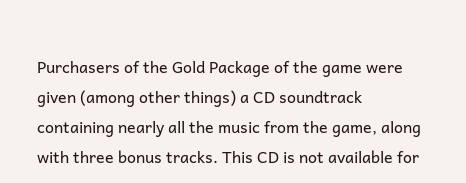Purchasers of the Gold Package of the game were given (among other things) a CD soundtrack containing nearly all the music from the game, along with three bonus tracks. This CD is not available for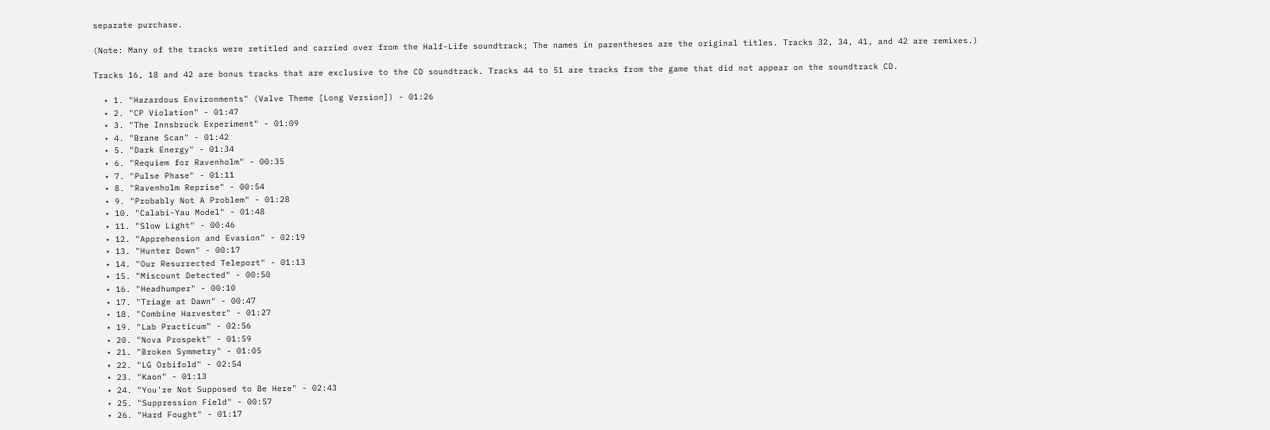separate purchase.

(Note: Many of the tracks were retitled and carried over from the Half-Life soundtrack; The names in parentheses are the original titles. Tracks 32, 34, 41, and 42 are remixes.)

Tracks 16, 18 and 42 are bonus tracks that are exclusive to the CD soundtrack. Tracks 44 to 51 are tracks from the game that did not appear on the soundtrack CD.

  • 1. "Hazardous Environments" (Valve Theme [Long Version]) - 01:26
  • 2. "CP Violation" - 01:47
  • 3. "The Innsbruck Experiment" - 01:09
  • 4. "Brane Scan" - 01:42
  • 5. "Dark Energy" - 01:34
  • 6. "Requiem for Ravenholm" - 00:35
  • 7. "Pulse Phase" - 01:11
  • 8. "Ravenholm Reprise" - 00:54
  • 9. "Probably Not A Problem" - 01:28
  • 10. "Calabi-Yau Model" - 01:48
  • 11. "Slow Light" - 00:46
  • 12. "Apprehension and Evasion" - 02:19
  • 13. "Hunter Down" - 00:17
  • 14. "Our Resurrected Teleport" - 01:13
  • 15. "Miscount Detected" - 00:50
  • 16. "Headhumper" - 00:10
  • 17. "Triage at Dawn" - 00:47
  • 18. "Combine Harvester" - 01:27
  • 19. "Lab Practicum" - 02:56
  • 20. "Nova Prospekt" - 01:59
  • 21. "Broken Symmetry" - 01:05
  • 22. "LG Orbifold" - 02:54
  • 23. "Kaon" - 01:13
  • 24. "You're Not Supposed to Be Here" - 02:43
  • 25. "Suppression Field" - 00:57
  • 26. "Hard Fought" - 01:17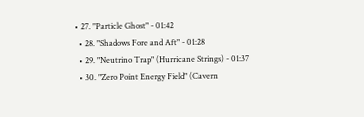• 27. "Particle Ghost" - 01:42
  • 28. "Shadows Fore and Aft" - 01:28
  • 29. "Neutrino Trap" (Hurricane Strings) - 01:37
  • 30. "Zero Point Energy Field" (Cavern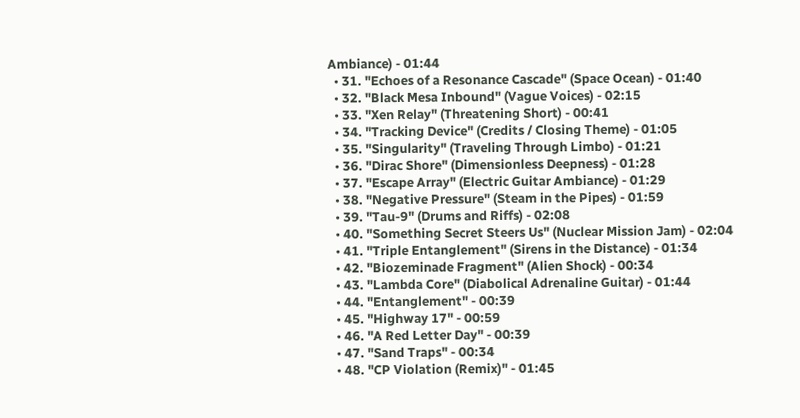Ambiance) - 01:44
  • 31. "Echoes of a Resonance Cascade" (Space Ocean) - 01:40
  • 32. "Black Mesa Inbound" (Vague Voices) - 02:15
  • 33. "Xen Relay" (Threatening Short) - 00:41
  • 34. "Tracking Device" (Credits / Closing Theme) - 01:05
  • 35. "Singularity" (Traveling Through Limbo) - 01:21
  • 36. "Dirac Shore" (Dimensionless Deepness) - 01:28
  • 37. "Escape Array" (Electric Guitar Ambiance) - 01:29
  • 38. "Negative Pressure" (Steam in the Pipes) - 01:59
  • 39. "Tau-9" (Drums and Riffs) - 02:08
  • 40. "Something Secret Steers Us" (Nuclear Mission Jam) - 02:04
  • 41. "Triple Entanglement" (Sirens in the Distance) - 01:34
  • 42. "Biozeminade Fragment" (Alien Shock) - 00:34
  • 43. "Lambda Core" (Diabolical Adrenaline Guitar) - 01:44
  • 44. "Entanglement" - 00:39
  • 45. "Highway 17" - 00:59
  • 46. "A Red Letter Day" - 00:39
  • 47. "Sand Traps" - 00:34
  • 48. "CP Violation (Remix)" - 01:45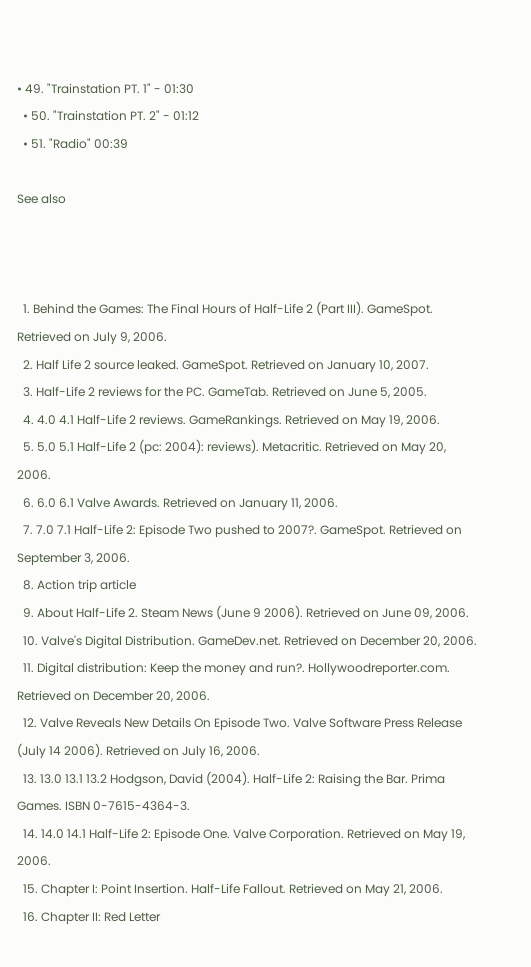• 49. "Trainstation PT. 1" - 01:30
  • 50. "Trainstation PT. 2" - 01:12
  • 51. "Radio" 00:39

See also



  1. Behind the Games: The Final Hours of Half-Life 2 (Part III). GameSpot. Retrieved on July 9, 2006.
  2. Half Life 2 source leaked. GameSpot. Retrieved on January 10, 2007.
  3. Half-Life 2 reviews for the PC. GameTab. Retrieved on June 5, 2005.
  4. 4.0 4.1 Half-Life 2 reviews. GameRankings. Retrieved on May 19, 2006.
  5. 5.0 5.1 Half-Life 2 (pc: 2004): reviews). Metacritic. Retrieved on May 20, 2006.
  6. 6.0 6.1 Valve Awards. Retrieved on January 11, 2006.
  7. 7.0 7.1 Half-Life 2: Episode Two pushed to 2007?. GameSpot. Retrieved on September 3, 2006.
  8. Action trip article
  9. About Half-Life 2. Steam News (June 9 2006). Retrieved on June 09, 2006.
  10. Valve's Digital Distribution. GameDev.net. Retrieved on December 20, 2006.
  11. Digital distribution: Keep the money and run?. Hollywoodreporter.com. Retrieved on December 20, 2006.
  12. Valve Reveals New Details On Episode Two. Valve Software Press Release (July 14 2006). Retrieved on July 16, 2006.
  13. 13.0 13.1 13.2 Hodgson, David (2004). Half-Life 2: Raising the Bar. Prima Games. ISBN 0-7615-4364-3.
  14. 14.0 14.1 Half-Life 2: Episode One. Valve Corporation. Retrieved on May 19, 2006.
  15. Chapter I: Point Insertion. Half-Life Fallout. Retrieved on May 21, 2006.
  16. Chapter II: Red Letter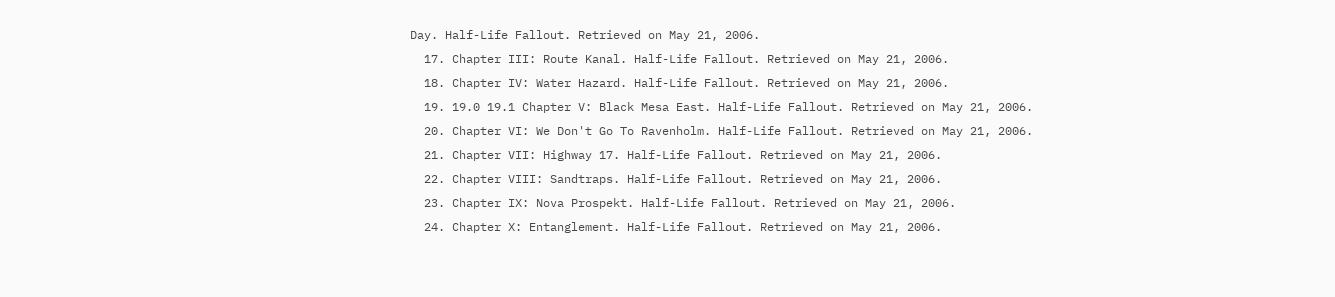Day. Half-Life Fallout. Retrieved on May 21, 2006.
  17. Chapter III: Route Kanal. Half-Life Fallout. Retrieved on May 21, 2006.
  18. Chapter IV: Water Hazard. Half-Life Fallout. Retrieved on May 21, 2006.
  19. 19.0 19.1 Chapter V: Black Mesa East. Half-Life Fallout. Retrieved on May 21, 2006.
  20. Chapter VI: We Don't Go To Ravenholm. Half-Life Fallout. Retrieved on May 21, 2006.
  21. Chapter VII: Highway 17. Half-Life Fallout. Retrieved on May 21, 2006.
  22. Chapter VIII: Sandtraps. Half-Life Fallout. Retrieved on May 21, 2006.
  23. Chapter IX: Nova Prospekt. Half-Life Fallout. Retrieved on May 21, 2006.
  24. Chapter X: Entanglement. Half-Life Fallout. Retrieved on May 21, 2006.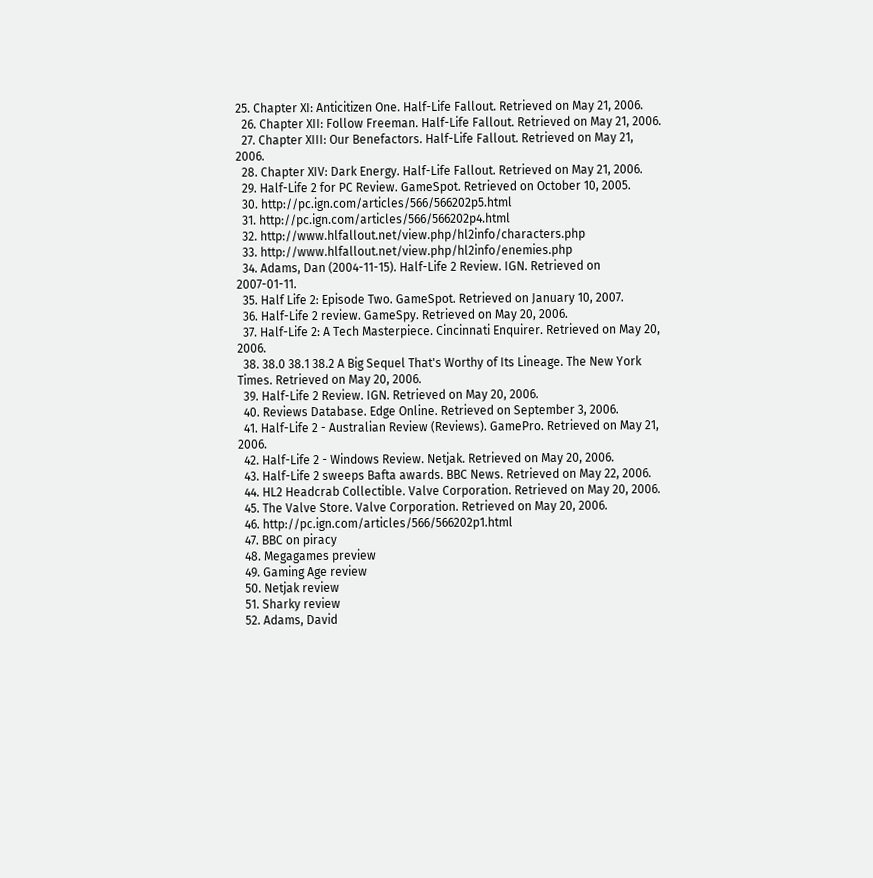25. Chapter XI: Anticitizen One. Half-Life Fallout. Retrieved on May 21, 2006.
  26. Chapter XII: Follow Freeman. Half-Life Fallout. Retrieved on May 21, 2006.
  27. Chapter XIII: Our Benefactors. Half-Life Fallout. Retrieved on May 21, 2006.
  28. Chapter XIV: Dark Energy. Half-Life Fallout. Retrieved on May 21, 2006.
  29. Half-Life 2 for PC Review. GameSpot. Retrieved on October 10, 2005.
  30. http://pc.ign.com/articles/566/566202p5.html
  31. http://pc.ign.com/articles/566/566202p4.html
  32. http://www.hlfallout.net/view.php/hl2info/characters.php
  33. http://www.hlfallout.net/view.php/hl2info/enemies.php
  34. Adams, Dan (2004-11-15). Half-Life 2 Review. IGN. Retrieved on 2007-01-11.
  35. Half Life 2: Episode Two. GameSpot. Retrieved on January 10, 2007.
  36. Half-Life 2 review. GameSpy. Retrieved on May 20, 2006.
  37. Half-Life 2: A Tech Masterpiece. Cincinnati Enquirer. Retrieved on May 20, 2006.
  38. 38.0 38.1 38.2 A Big Sequel That's Worthy of Its Lineage. The New York Times. Retrieved on May 20, 2006.
  39. Half-Life 2 Review. IGN. Retrieved on May 20, 2006.
  40. Reviews Database. Edge Online. Retrieved on September 3, 2006.
  41. Half-Life 2 - Australian Review (Reviews). GamePro. Retrieved on May 21, 2006.
  42. Half-Life 2 - Windows Review. Netjak. Retrieved on May 20, 2006.
  43. Half-Life 2 sweeps Bafta awards. BBC News. Retrieved on May 22, 2006.
  44. HL2 Headcrab Collectible. Valve Corporation. Retrieved on May 20, 2006.
  45. The Valve Store. Valve Corporation. Retrieved on May 20, 2006.
  46. http://pc.ign.com/articles/566/566202p1.html
  47. BBC on piracy
  48. Megagames preview
  49. Gaming Age review
  50. Netjak review
  51. Sharky review
  52. Adams, David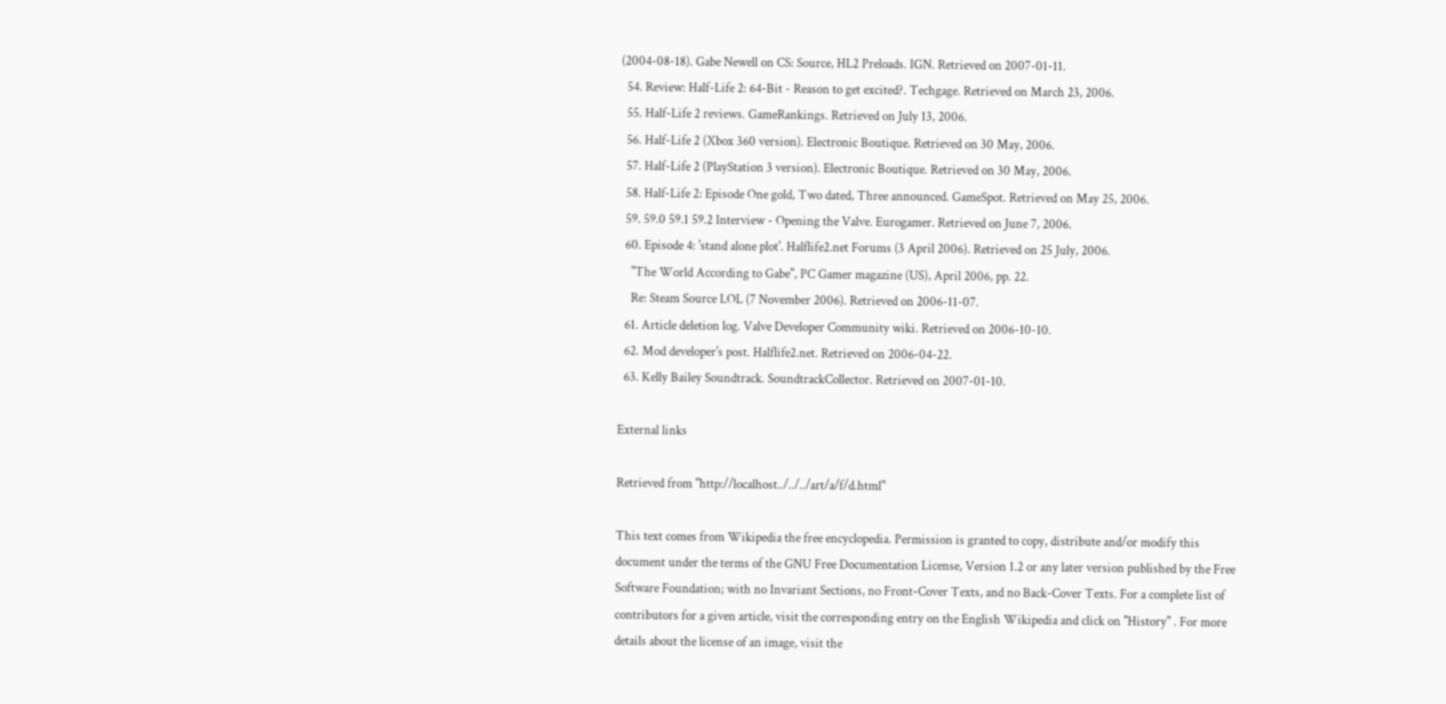(2004-08-18). Gabe Newell on CS: Source, HL2 Preloads. IGN. Retrieved on 2007-01-11.
  54. Review: Half-Life 2: 64-Bit - Reason to get excited?. Techgage. Retrieved on March 23, 2006.
  55. Half-Life 2 reviews. GameRankings. Retrieved on July 13, 2006.
  56. Half-Life 2 (Xbox 360 version). Electronic Boutique. Retrieved on 30 May, 2006.
  57. Half-Life 2 (PlayStation 3 version). Electronic Boutique. Retrieved on 30 May, 2006.
  58. Half-Life 2: Episode One gold, Two dated, Three announced. GameSpot. Retrieved on May 25, 2006.
  59. 59.0 59.1 59.2 Interview - Opening the Valve. Eurogamer. Retrieved on June 7, 2006.
  60. Episode 4: 'stand alone plot'. Halflife2.net Forums (3 April 2006). Retrieved on 25 July, 2006.
    "The World According to Gabe", PC Gamer magazine (US), April 2006, pp. 22.
    Re: Steam Source LOL (7 November 2006). Retrieved on 2006-11-07.
  61. Article deletion log. Valve Developer Community wiki. Retrieved on 2006-10-10.
  62. Mod developer's post. Halflife2.net. Retrieved on 2006-04-22.
  63. Kelly Bailey Soundtrack. SoundtrackCollector. Retrieved on 2007-01-10.

External links

Retrieved from "http://localhost../../../art/a/f/d.html"

This text comes from Wikipedia the free encyclopedia. Permission is granted to copy, distribute and/or modify this document under the terms of the GNU Free Documentation License, Version 1.2 or any later version published by the Free Software Foundation; with no Invariant Sections, no Front-Cover Texts, and no Back-Cover Texts. For a complete list of contributors for a given article, visit the corresponding entry on the English Wikipedia and click on "History" . For more details about the license of an image, visit the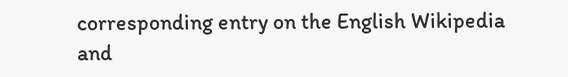corresponding entry on the English Wikipedia and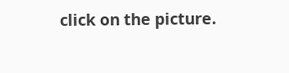click on the picture.